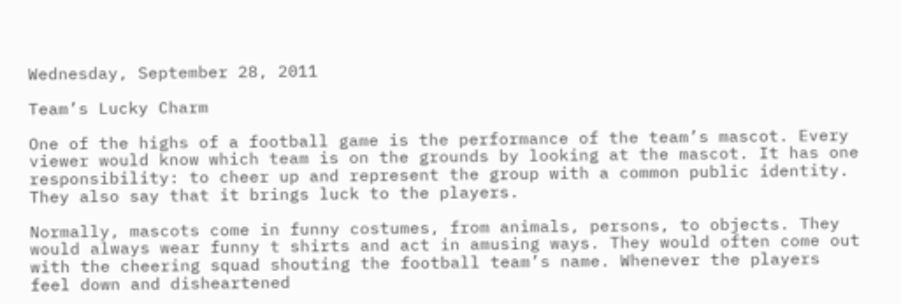Wednesday, September 28, 2011

Team’s Lucky Charm

One of the highs of a football game is the performance of the team’s mascot. Every viewer would know which team is on the grounds by looking at the mascot. It has one responsibility: to cheer up and represent the group with a common public identity. They also say that it brings luck to the players.

Normally, mascots come in funny costumes, from animals, persons, to objects. They would always wear funny t shirts and act in amusing ways. They would often come out with the cheering squad shouting the football team’s name. Whenever the players feel down and disheartened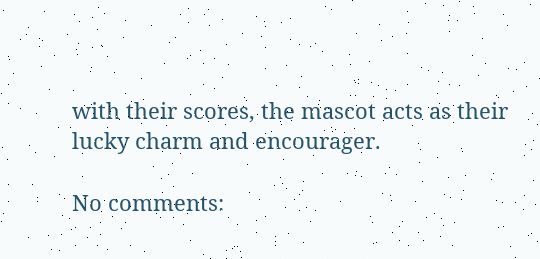with their scores, the mascot acts as their lucky charm and encourager.

No comments: